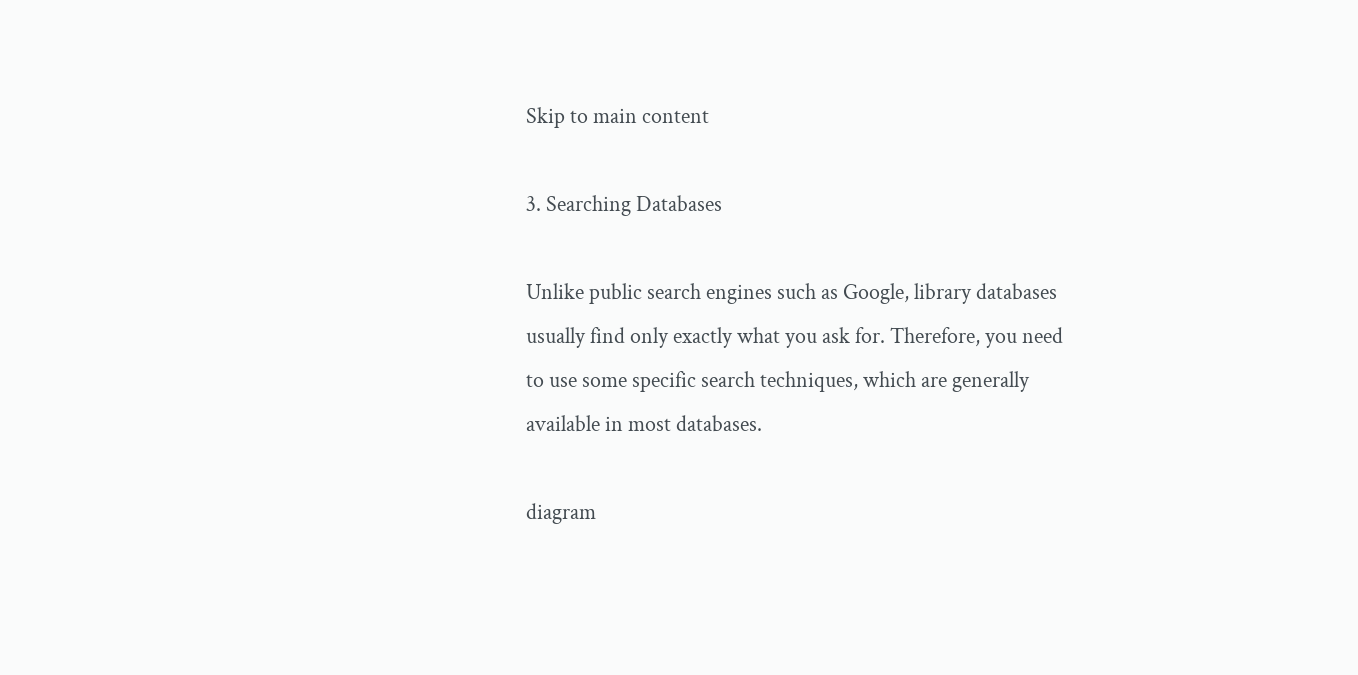Skip to main content

3. Searching Databases

Unlike public search engines such as Google, library databases usually find only exactly what you ask for. Therefore, you need to use some specific search techniques, which are generally available in most databases.

diagram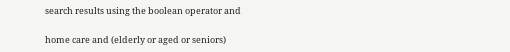search results using the boolean operator and

home care and (elderly or aged or seniors)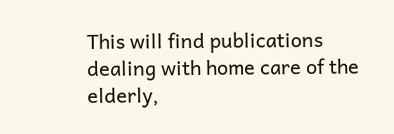This will find publications dealing with home care of the elderly,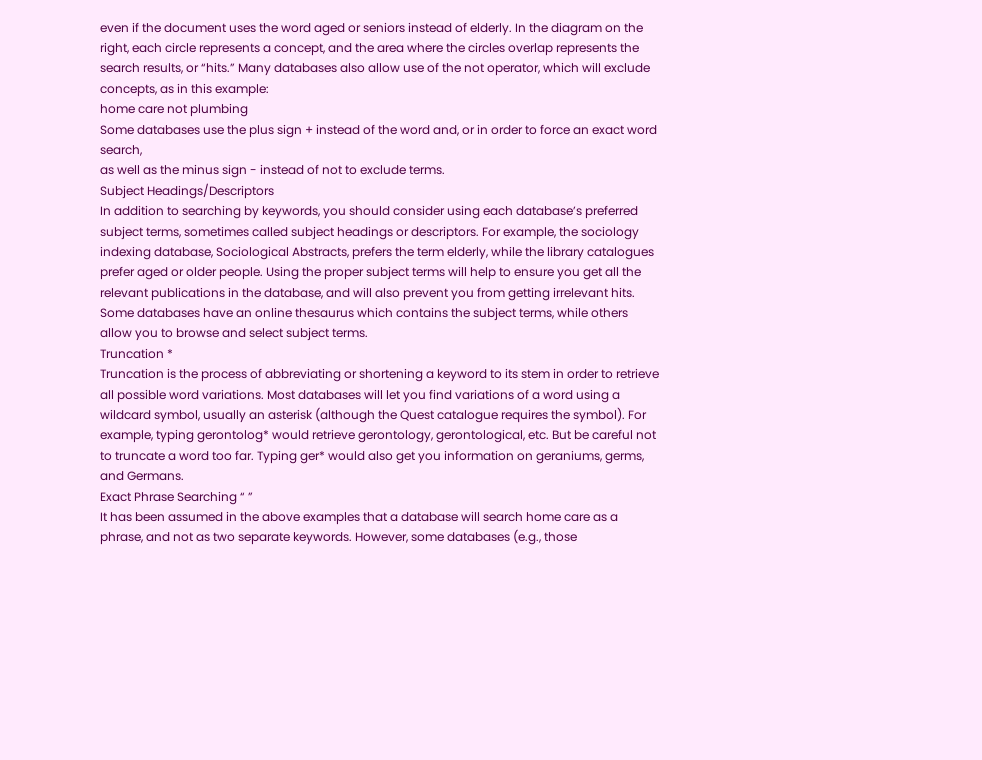even if the document uses the word aged or seniors instead of elderly. In the diagram on the right, each circle represents a concept, and the area where the circles overlap represents the search results, or “hits.” Many databases also allow use of the not operator, which will exclude concepts, as in this example:
home care not plumbing
Some databases use the plus sign + instead of the word and, or in order to force an exact word search,
as well as the minus sign - instead of not to exclude terms.
Subject Headings/Descriptors
In addition to searching by keywords, you should consider using each database’s preferred subject terms, sometimes called subject headings or descriptors. For example, the sociology indexing database, Sociological Abstracts, prefers the term elderly, while the library catalogues prefer aged or older people. Using the proper subject terms will help to ensure you get all the relevant publications in the database, and will also prevent you from getting irrelevant hits. Some databases have an online thesaurus which contains the subject terms, while others allow you to browse and select subject terms.
Truncation *
Truncation is the process of abbreviating or shortening a keyword to its stem in order to retrieve all possible word variations. Most databases will let you find variations of a word using a wildcard symbol, usually an asterisk (although the Quest catalogue requires the symbol). For example, typing gerontolog* would retrieve gerontology, gerontological, etc. But be careful not to truncate a word too far. Typing ger* would also get you information on geraniums, germs, and Germans.
Exact Phrase Searching “ ”
It has been assumed in the above examples that a database will search home care as a phrase, and not as two separate keywords. However, some databases (e.g., those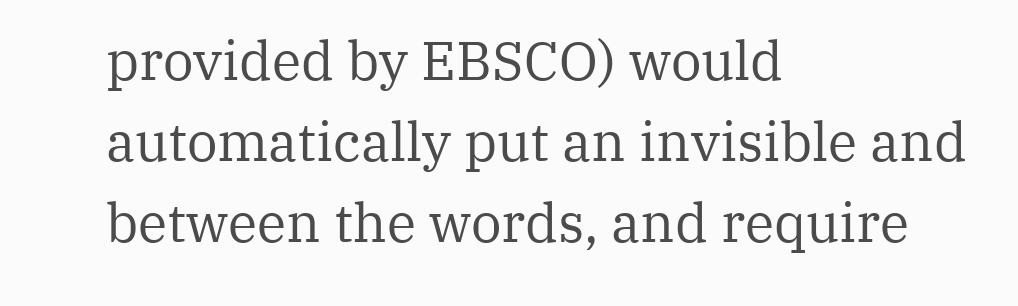provided by EBSCO) would automatically put an invisible and between the words, and require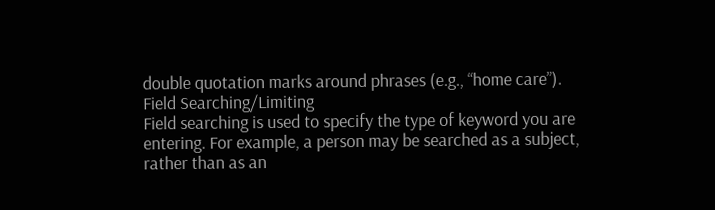double quotation marks around phrases (e.g., “home care”).
Field Searching/Limiting
Field searching is used to specify the type of keyword you are entering. For example, a person may be searched as a subject, rather than as an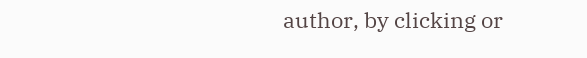author, by clicking or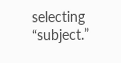selecting “subject.”